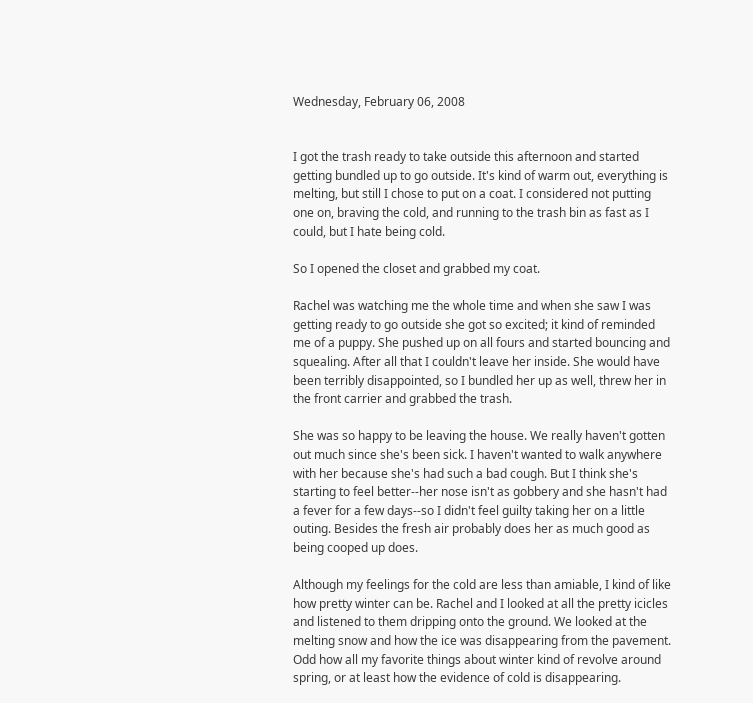Wednesday, February 06, 2008


I got the trash ready to take outside this afternoon and started getting bundled up to go outside. It's kind of warm out, everything is melting, but still I chose to put on a coat. I considered not putting one on, braving the cold, and running to the trash bin as fast as I could, but I hate being cold.

So I opened the closet and grabbed my coat.

Rachel was watching me the whole time and when she saw I was getting ready to go outside she got so excited; it kind of reminded me of a puppy. She pushed up on all fours and started bouncing and squealing. After all that I couldn't leave her inside. She would have been terribly disappointed, so I bundled her up as well, threw her in the front carrier and grabbed the trash.

She was so happy to be leaving the house. We really haven't gotten out much since she's been sick. I haven't wanted to walk anywhere with her because she's had such a bad cough. But I think she's starting to feel better--her nose isn't as gobbery and she hasn't had a fever for a few days--so I didn't feel guilty taking her on a little outing. Besides the fresh air probably does her as much good as being cooped up does.

Although my feelings for the cold are less than amiable, I kind of like how pretty winter can be. Rachel and I looked at all the pretty icicles and listened to them dripping onto the ground. We looked at the melting snow and how the ice was disappearing from the pavement. Odd how all my favorite things about winter kind of revolve around spring, or at least how the evidence of cold is disappearing.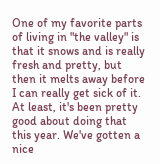One of my favorite parts of living in "the valley" is that it snows and is really fresh and pretty, but then it melts away before I can really get sick of it. At least, it's been pretty good about doing that this year. We've gotten a nice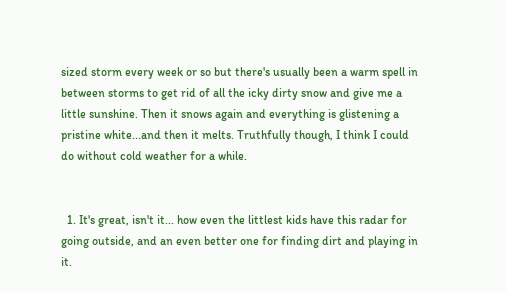sized storm every week or so but there's usually been a warm spell in between storms to get rid of all the icky dirty snow and give me a little sunshine. Then it snows again and everything is glistening a pristine white...and then it melts. Truthfully though, I think I could do without cold weather for a while.


  1. It's great, isn't it... how even the littlest kids have this radar for going outside, and an even better one for finding dirt and playing in it.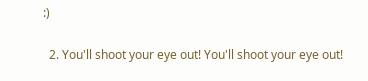:)

  2. You'll shoot your eye out! You'll shoot your eye out!